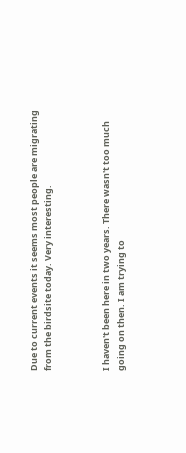Due to current events it seems most people are migrating from the birdsite today. Very interesting.



I haven't been here in two years. There wasn't too much going on then. I am trying to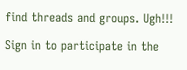find threads and groups. Ugh!!!

Sign in to participate in the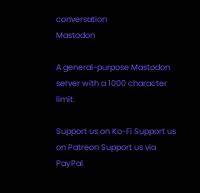conversation
Mastodon

A general-purpose Mastodon server with a 1000 character limit.

Support us on Ko-Fi Support us on Patreon Support us via PayPal